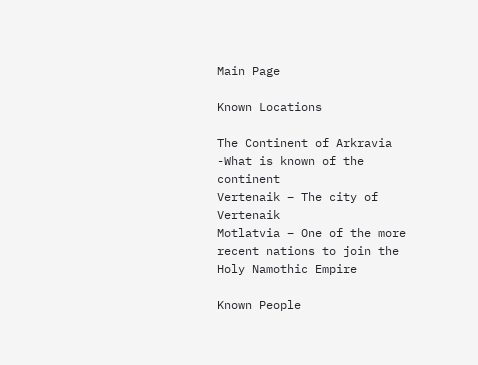Main Page

Known Locations

The Continent of Arkravia -What is known of the continent
Vertenaik – The city of Vertenaik
Motlatvia – One of the more recent nations to join the Holy Namothic Empire

Known People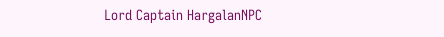Lord Captain HargalanNPC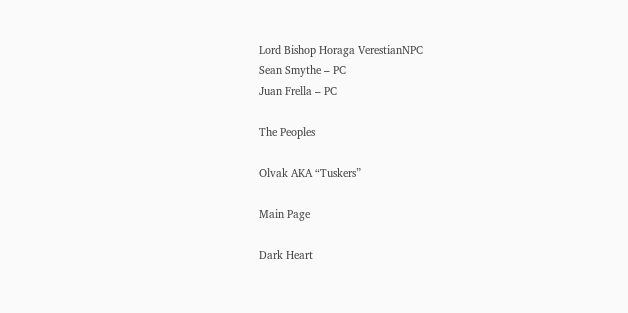Lord Bishop Horaga VerestianNPC
Sean Smythe – PC
Juan Frella – PC

The Peoples

Olvak AKA “Tuskers”

Main Page

Dark Heart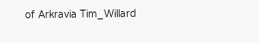of Arkravia Tim_Willard